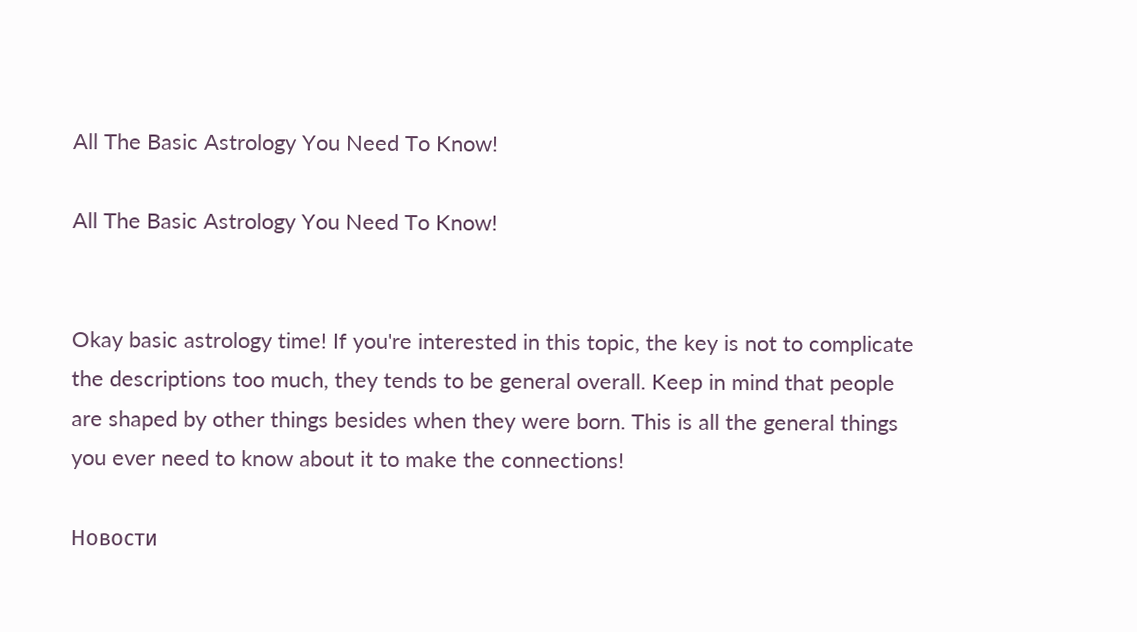All The Basic Astrology You Need To Know!

All The Basic Astrology You Need To Know!


Okay basic astrology time! If you're interested in this topic, the key is not to complicate the descriptions too much, they tends to be general overall. Keep in mind that people are shaped by other things besides when they were born. This is all the general things you ever need to know about it to make the connections!

Новости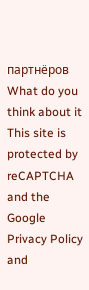партнёров
What do you think about it
This site is protected by reCAPTCHA and the Google Privacy Policy and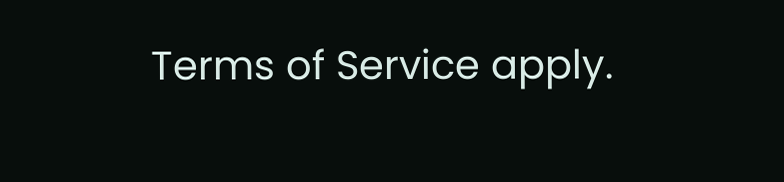Terms of Service apply.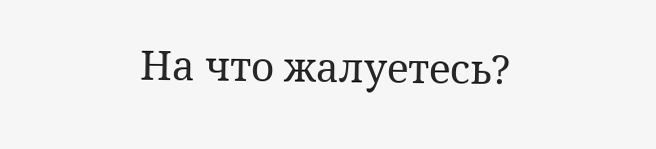На что жалуетесь?